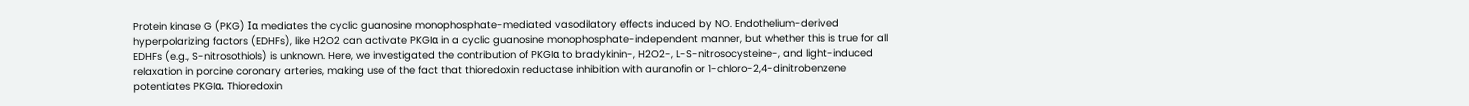Protein kinase G (PKG) Iα mediates the cyclic guanosine monophosphate-mediated vasodilatory effects induced by NO. Endothelium-derived hyperpolarizing factors (EDHFs), like H2O2 can activate PKGIα in a cyclic guanosine monophosphate-independent manner, but whether this is true for all EDHFs (e.g., S-nitrosothiols) is unknown. Here, we investigated the contribution of PKGIα to bradykinin-, H2O2-, L-S-nitrosocysteine-, and light-induced relaxation in porcine coronary arteries, making use of the fact that thioredoxin reductase inhibition with auranofin or 1-chloro-2,4-dinitrobenzene potentiates PKGIα. Thioredoxin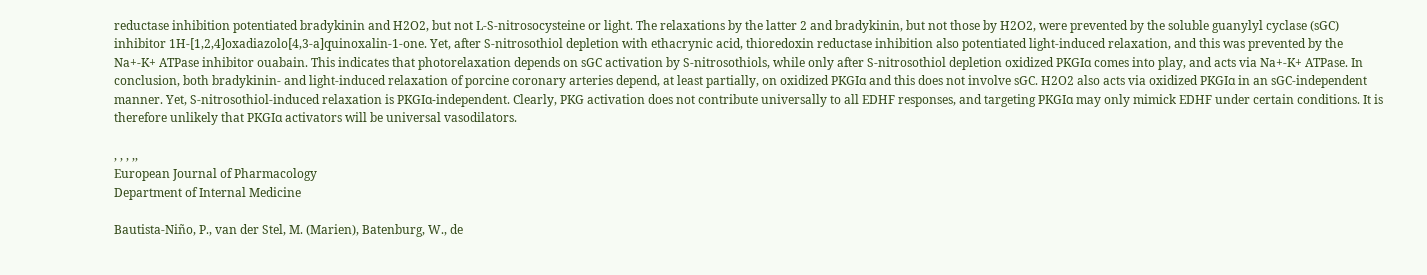reductase inhibition potentiated bradykinin and H2O2, but not L-S-nitrosocysteine or light. The relaxations by the latter 2 and bradykinin, but not those by H2O2, were prevented by the soluble guanylyl cyclase (sGC) inhibitor 1H-[1,2,4]oxadiazolo[4,3-a]quinoxalin-1-one. Yet, after S-nitrosothiol depletion with ethacrynic acid, thioredoxin reductase inhibition also potentiated light-induced relaxation, and this was prevented by the Na+-K+ ATPase inhibitor ouabain. This indicates that photorelaxation depends on sGC activation by S-nitrosothiols, while only after S-nitrosothiol depletion oxidized PKGIα comes into play, and acts via Na+-K+ ATPase. In conclusion, both bradykinin- and light-induced relaxation of porcine coronary arteries depend, at least partially, on oxidized PKGIα and this does not involve sGC. H2O2 also acts via oxidized PKGIα in an sGC-independent manner. Yet, S-nitrosothiol-induced relaxation is PKGIα-independent. Clearly, PKG activation does not contribute universally to all EDHF responses, and targeting PKGIα may only mimick EDHF under certain conditions. It is therefore unlikely that PKGIα activators will be universal vasodilators.

, , , ,,
European Journal of Pharmacology
Department of Internal Medicine

Bautista-Niño, P., van der Stel, M. (Marien), Batenburg, W., de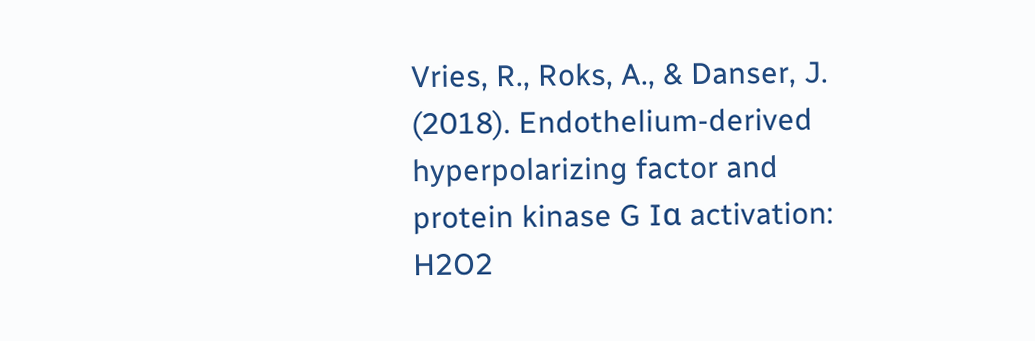Vries, R., Roks, A., & Danser, J. (2018). Endothelium-derived hyperpolarizing factor and protein kinase G Iα activation: H2O2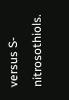versus S-nitrosothiols.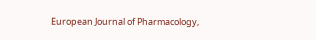European Journal of Pharmacology,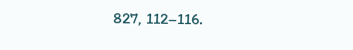827, 112–116.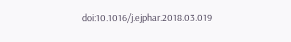doi:10.1016/j.ejphar.2018.03.019